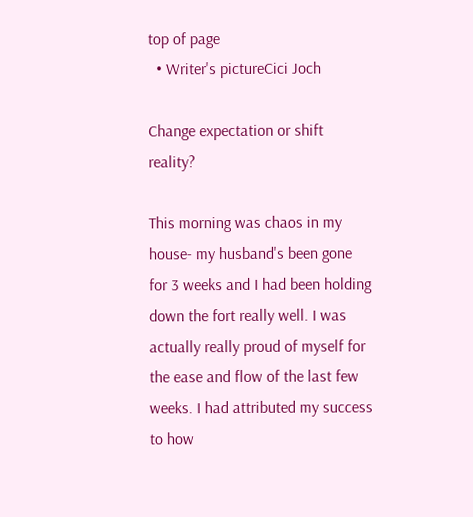top of page
  • Writer's pictureCici Joch

Change expectation or shift reality?

This morning was chaos in my house- my husband's been gone for 3 weeks and I had been holding down the fort really well. I was actually really proud of myself for the ease and flow of the last few weeks. I had attributed my success to how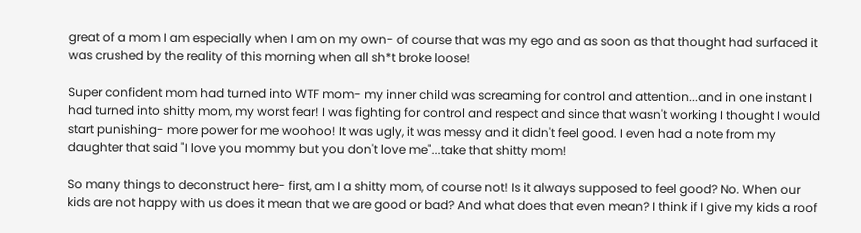great of a mom I am especially when I am on my own- of course that was my ego and as soon as that thought had surfaced it was crushed by the reality of this morning when all sh*t broke loose!

Super confident mom had turned into WTF mom- my inner child was screaming for control and attention...and in one instant I had turned into shitty mom, my worst fear! I was fighting for control and respect and since that wasn't working I thought I would start punishing- more power for me woohoo! It was ugly, it was messy and it didn't feel good. I even had a note from my daughter that said "I love you mommy but you don't love me"...take that shitty mom!

So many things to deconstruct here- first, am I a shitty mom, of course not! Is it always supposed to feel good? No. When our kids are not happy with us does it mean that we are good or bad? And what does that even mean? I think if I give my kids a roof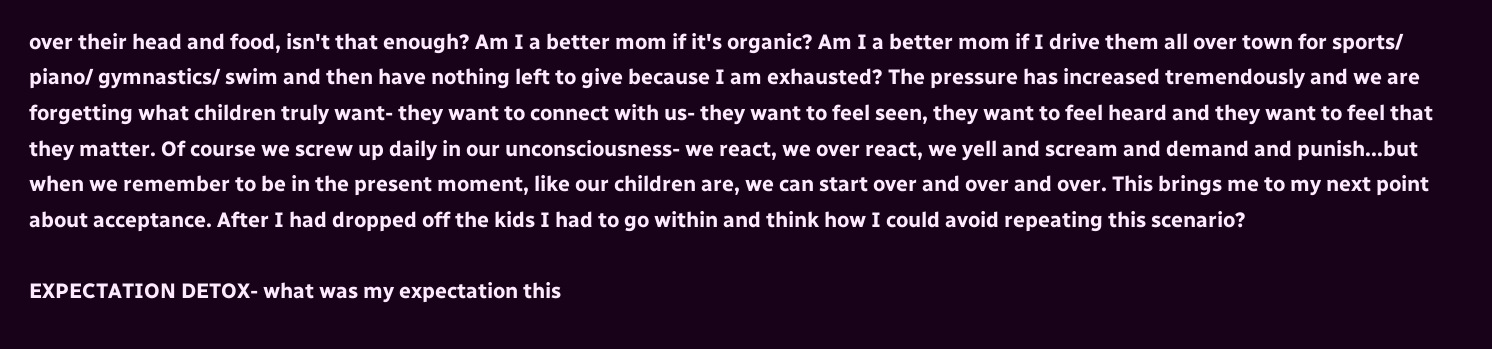over their head and food, isn't that enough? Am I a better mom if it's organic? Am I a better mom if I drive them all over town for sports/ piano/ gymnastics/ swim and then have nothing left to give because I am exhausted? The pressure has increased tremendously and we are forgetting what children truly want- they want to connect with us- they want to feel seen, they want to feel heard and they want to feel that they matter. Of course we screw up daily in our unconsciousness- we react, we over react, we yell and scream and demand and punish...but when we remember to be in the present moment, like our children are, we can start over and over and over. This brings me to my next point about acceptance. After I had dropped off the kids I had to go within and think how I could avoid repeating this scenario?

EXPECTATION DETOX- what was my expectation this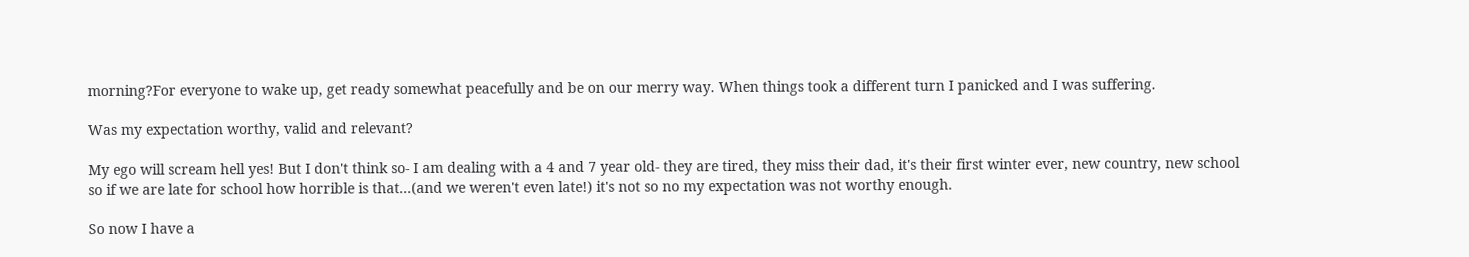morning?For everyone to wake up, get ready somewhat peacefully and be on our merry way. When things took a different turn I panicked and I was suffering.

Was my expectation worthy, valid and relevant?

My ego will scream hell yes! But I don't think so- I am dealing with a 4 and 7 year old- they are tired, they miss their dad, it's their first winter ever, new country, new school so if we are late for school how horrible is that...(and we weren't even late!) it's not so no my expectation was not worthy enough.

So now I have a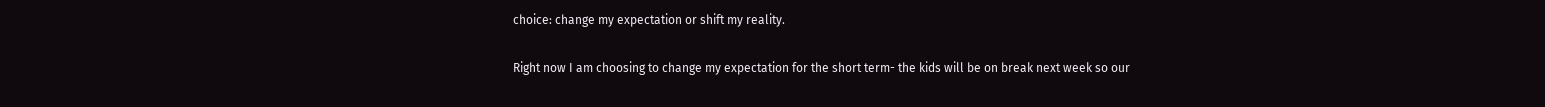choice: change my expectation or shift my reality.

Right now I am choosing to change my expectation for the short term- the kids will be on break next week so our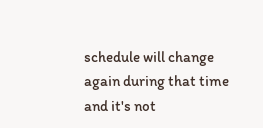schedule will change again during that time and it's not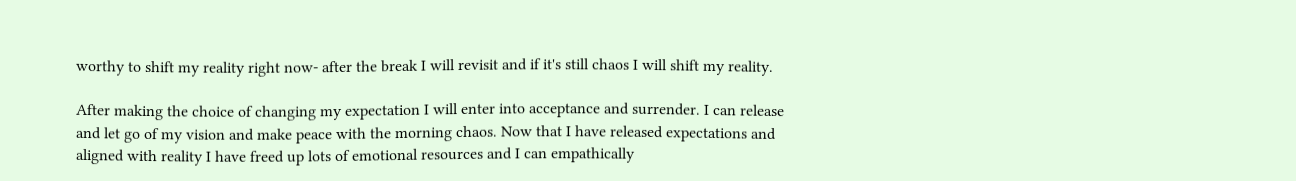worthy to shift my reality right now- after the break I will revisit and if it's still chaos I will shift my reality.

After making the choice of changing my expectation I will enter into acceptance and surrender. I can release and let go of my vision and make peace with the morning chaos. Now that I have released expectations and aligned with reality I have freed up lots of emotional resources and I can empathically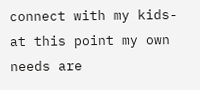connect with my kids- at this point my own needs are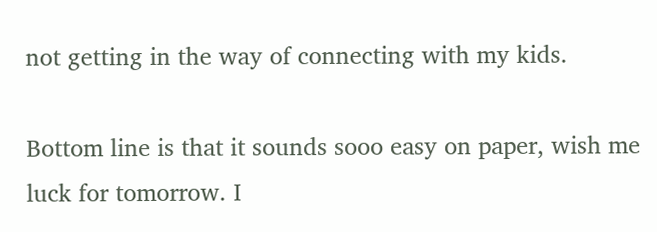not getting in the way of connecting with my kids.

Bottom line is that it sounds sooo easy on paper, wish me luck for tomorrow. I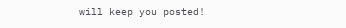will keep you posted!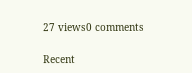27 views0 comments

Recent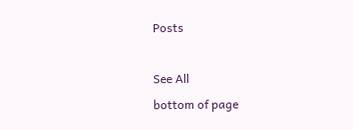Posts

See All
bottom of page